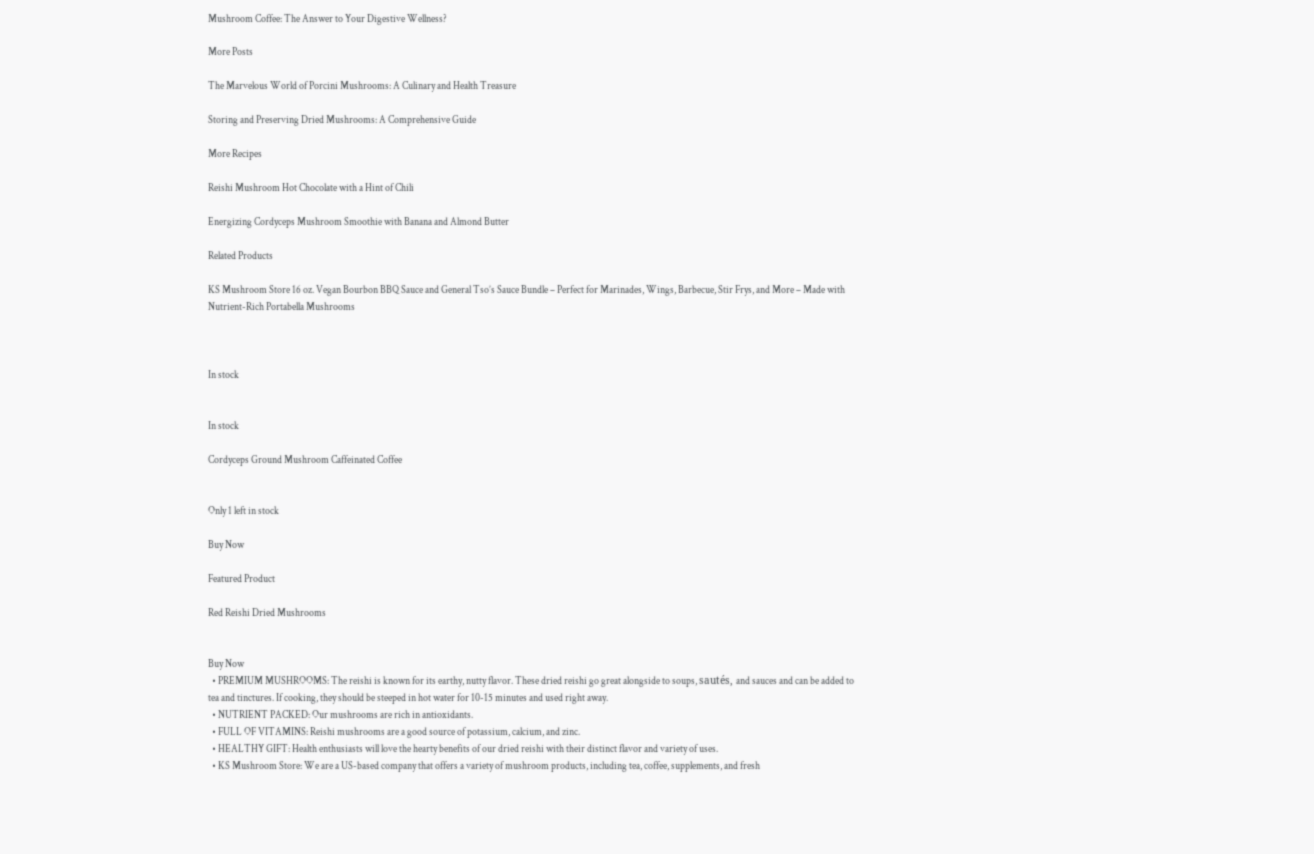Mushroom Coffee: The Answer to Your Digestive Wellness?

More Posts

The Marvelous World of Porcini Mushrooms: A Culinary and Health Treasure

Storing and Preserving Dried Mushrooms: A Comprehensive Guide

More Recipes

Reishi Mushroom Hot Chocolate with a Hint of Chili

Energizing Cordyceps Mushroom Smoothie with Banana and Almond Butter

Related Products

KS Mushroom Store 16 oz. Vegan Bourbon BBQ Sauce and General Tso’s Sauce Bundle – Perfect for Marinades, Wings, Barbecue, Stir Frys, and More – Made with Nutrient-Rich Portabella Mushrooms



In stock


In stock

Cordyceps Ground Mushroom Caffeinated Coffee


Only 1 left in stock

Buy Now

Featured Product

Red Reishi Dried Mushrooms


Buy Now
  • PREMIUM MUSHROOMS: The reishi is known for its earthy, nutty flavor. These dried reishi go great alongside to soups, sautés, and sauces and can be added to tea and tinctures. If cooking, they should be steeped in hot water for 10-15 minutes and used right away.
  • NUTRIENT PACKED: Our mushrooms are rich in antioxidants.
  • FULL OF VITAMINS: Reishi mushrooms are a good source of potassium, calcium, and zinc.
  • HEALTHY GIFT: Health enthusiasts will love the hearty benefits of our dried reishi with their distinct flavor and variety of uses.
  • KS Mushroom Store: We are a US-based company that offers a variety of mushroom products, including tea, coffee, supplements, and fresh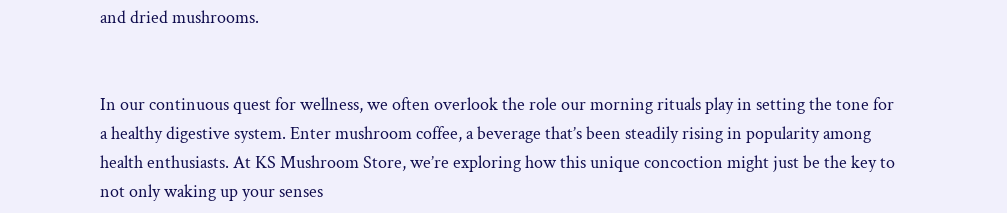and dried mushrooms.


In our continuous quest for wellness, we often overlook the role our morning rituals play in setting the tone for a healthy digestive system. Enter mushroom coffee, a beverage that’s been steadily rising in popularity among health enthusiasts. At KS Mushroom Store, we’re exploring how this unique concoction might just be the key to not only waking up your senses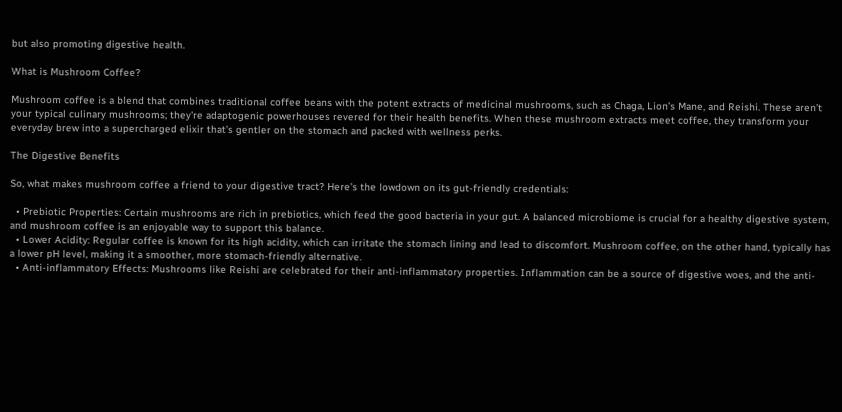but also promoting digestive health.

What is Mushroom Coffee?

Mushroom coffee is a blend that combines traditional coffee beans with the potent extracts of medicinal mushrooms, such as Chaga, Lion’s Mane, and Reishi. These aren’t your typical culinary mushrooms; they’re adaptogenic powerhouses revered for their health benefits. When these mushroom extracts meet coffee, they transform your everyday brew into a supercharged elixir that’s gentler on the stomach and packed with wellness perks.

The Digestive Benefits

So, what makes mushroom coffee a friend to your digestive tract? Here’s the lowdown on its gut-friendly credentials:

  • Prebiotic Properties: Certain mushrooms are rich in prebiotics, which feed the good bacteria in your gut. A balanced microbiome is crucial for a healthy digestive system, and mushroom coffee is an enjoyable way to support this balance.
  • Lower Acidity: Regular coffee is known for its high acidity, which can irritate the stomach lining and lead to discomfort. Mushroom coffee, on the other hand, typically has a lower pH level, making it a smoother, more stomach-friendly alternative.
  • Anti-inflammatory Effects: Mushrooms like Reishi are celebrated for their anti-inflammatory properties. Inflammation can be a source of digestive woes, and the anti-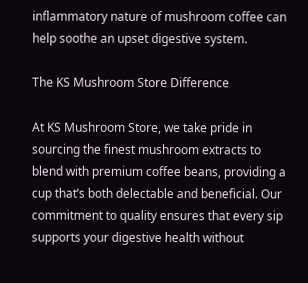inflammatory nature of mushroom coffee can help soothe an upset digestive system.

The KS Mushroom Store Difference

At KS Mushroom Store, we take pride in sourcing the finest mushroom extracts to blend with premium coffee beans, providing a cup that’s both delectable and beneficial. Our commitment to quality ensures that every sip supports your digestive health without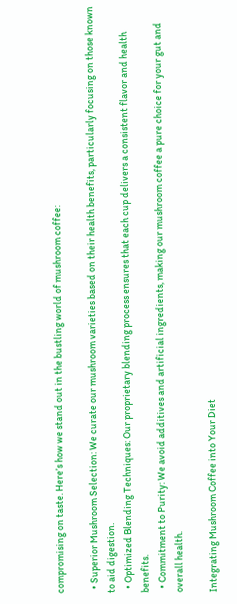compromising on taste. Here’s how we stand out in the bustling world of mushroom coffee:

  • Superior Mushroom Selection: We curate our mushroom varieties based on their health benefits, particularly focusing on those known to aid digestion.
  • Optimized Blending Techniques: Our proprietary blending process ensures that each cup delivers a consistent flavor and health benefits.
  • Commitment to Purity: We avoid additives and artificial ingredients, making our mushroom coffee a pure choice for your gut and overall health.

Integrating Mushroom Coffee into Your Diet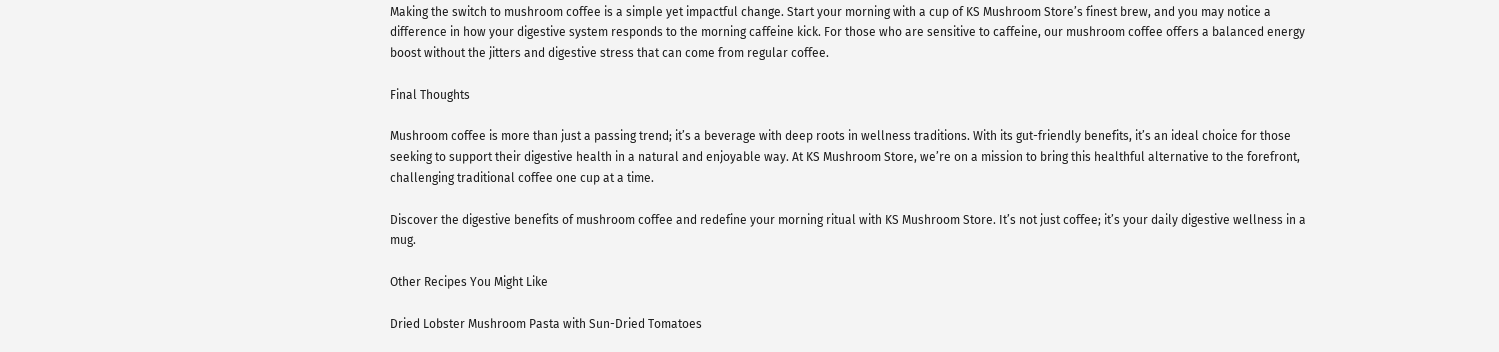Making the switch to mushroom coffee is a simple yet impactful change. Start your morning with a cup of KS Mushroom Store’s finest brew, and you may notice a difference in how your digestive system responds to the morning caffeine kick. For those who are sensitive to caffeine, our mushroom coffee offers a balanced energy boost without the jitters and digestive stress that can come from regular coffee.

Final Thoughts

Mushroom coffee is more than just a passing trend; it’s a beverage with deep roots in wellness traditions. With its gut-friendly benefits, it’s an ideal choice for those seeking to support their digestive health in a natural and enjoyable way. At KS Mushroom Store, we’re on a mission to bring this healthful alternative to the forefront, challenging traditional coffee one cup at a time.

Discover the digestive benefits of mushroom coffee and redefine your morning ritual with KS Mushroom Store. It’s not just coffee; it’s your daily digestive wellness in a mug.

Other Recipes You Might Like

Dried Lobster Mushroom Pasta with Sun-Dried Tomatoes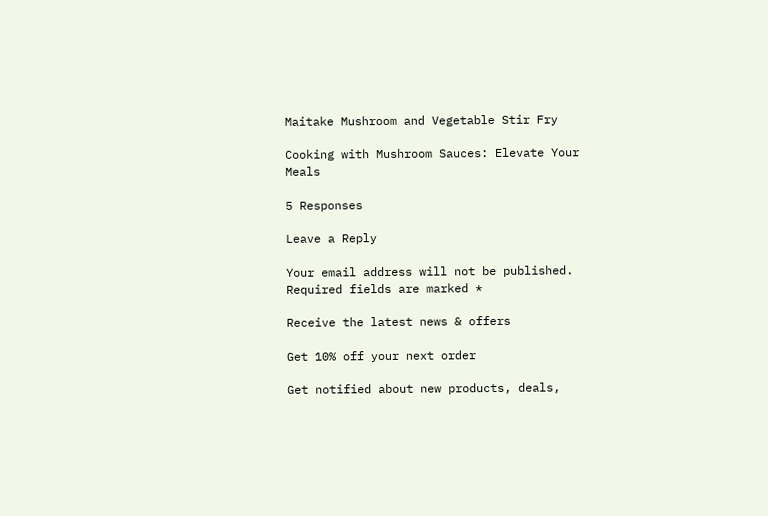Maitake Mushroom and Vegetable Stir Fry

Cooking with Mushroom Sauces: Elevate Your Meals

5 Responses

Leave a Reply

Your email address will not be published. Required fields are marked *

Receive the latest news & offers

Get 10% off your next order

Get notified about new products, deals,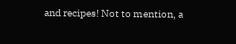and recipes! Not to mention, a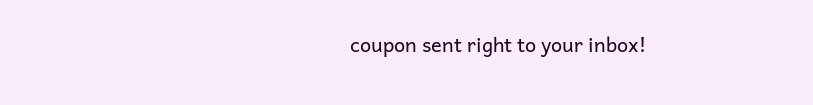coupon sent right to your inbox!